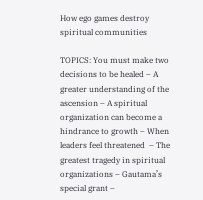How ego games destroy spiritual communities

TOPICS: You must make two decisions to be healed – A greater understanding of the ascension – A spiritual organization can become a hindrance to growth – When leaders feel threatened  – The greatest tragedy in spiritual organizations – Gautama’s special grant –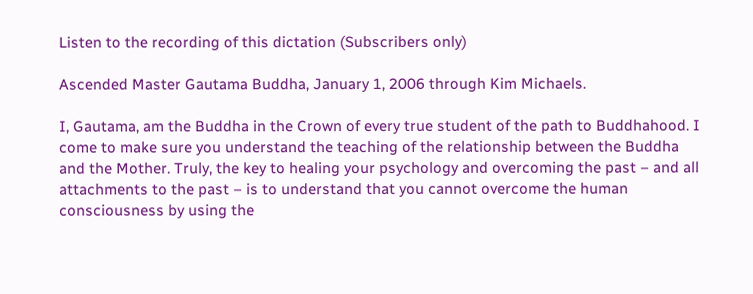Listen to the recording of this dictation (Subscribers only)

Ascended Master Gautama Buddha, January 1, 2006 through Kim Michaels.

I, Gautama, am the Buddha in the Crown of every true student of the path to Buddhahood. I come to make sure you understand the teaching of the relationship between the Buddha and the Mother. Truly, the key to healing your psychology and overcoming the past – and all attachments to the past – is to understand that you cannot overcome the human consciousness by using the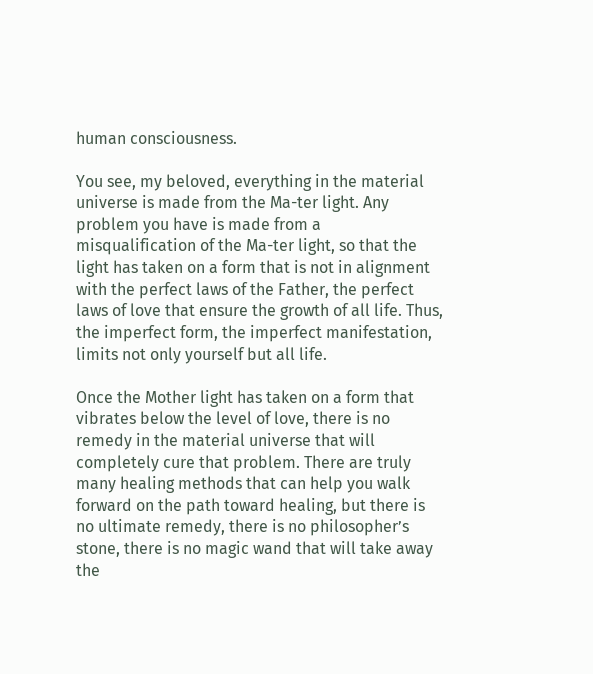human consciousness.

You see, my beloved, everything in the material universe is made from the Ma-ter light. Any problem you have is made from a misqualification of the Ma-ter light, so that the light has taken on a form that is not in alignment with the perfect laws of the Father, the perfect laws of love that ensure the growth of all life. Thus, the imperfect form, the imperfect manifestation, limits not only yourself but all life.

Once the Mother light has taken on a form that vibrates below the level of love, there is no remedy in the material universe that will completely cure that problem. There are truly many healing methods that can help you walk forward on the path toward healing, but there is no ultimate remedy, there is no philosopher’s stone, there is no magic wand that will take away the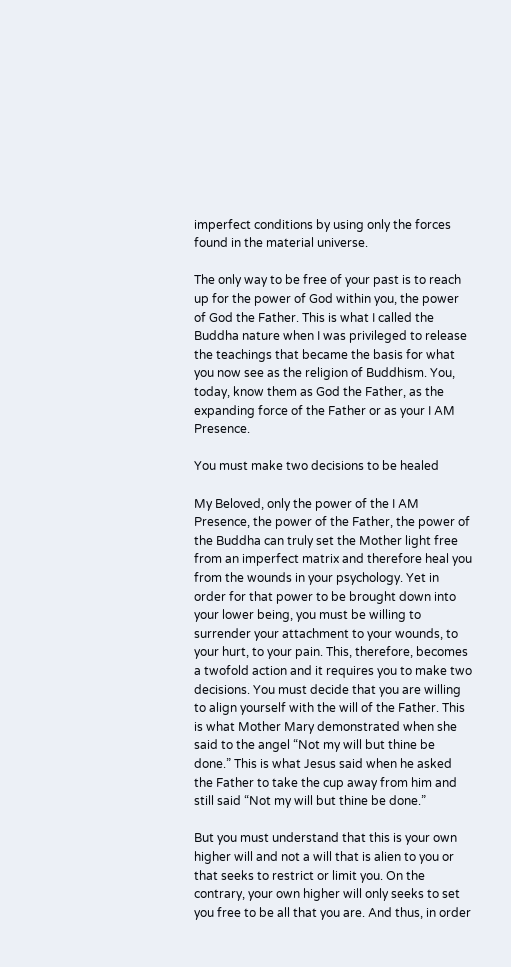imperfect conditions by using only the forces found in the material universe.

The only way to be free of your past is to reach up for the power of God within you, the power of God the Father. This is what I called the Buddha nature when I was privileged to release the teachings that became the basis for what you now see as the religion of Buddhism. You, today, know them as God the Father, as the expanding force of the Father or as your I AM Presence.

You must make two decisions to be healed

My Beloved, only the power of the I AM Presence, the power of the Father, the power of the Buddha can truly set the Mother light free from an imperfect matrix and therefore heal you from the wounds in your psychology. Yet in order for that power to be brought down into your lower being, you must be willing to surrender your attachment to your wounds, to your hurt, to your pain. This, therefore, becomes a twofold action and it requires you to make two decisions. You must decide that you are willing to align yourself with the will of the Father. This is what Mother Mary demonstrated when she said to the angel “Not my will but thine be done.” This is what Jesus said when he asked the Father to take the cup away from him and still said “Not my will but thine be done.”

But you must understand that this is your own higher will and not a will that is alien to you or that seeks to restrict or limit you. On the contrary, your own higher will only seeks to set you free to be all that you are. And thus, in order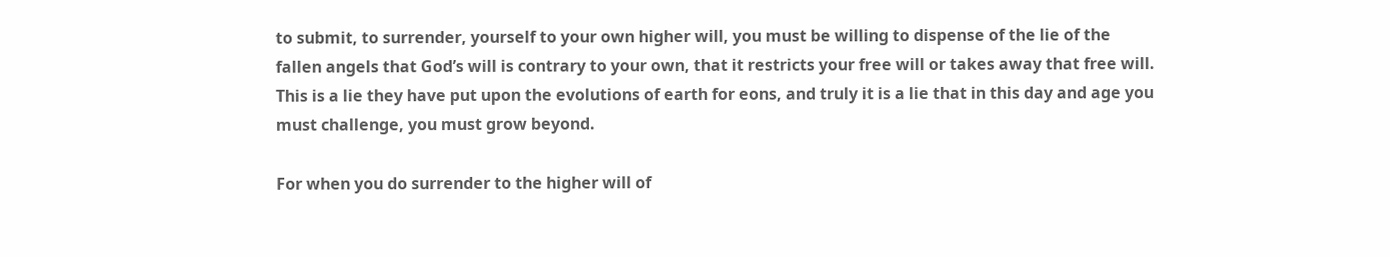to submit, to surrender, yourself to your own higher will, you must be willing to dispense of the lie of the fallen angels that God’s will is contrary to your own, that it restricts your free will or takes away that free will. This is a lie they have put upon the evolutions of earth for eons, and truly it is a lie that in this day and age you must challenge, you must grow beyond.

For when you do surrender to the higher will of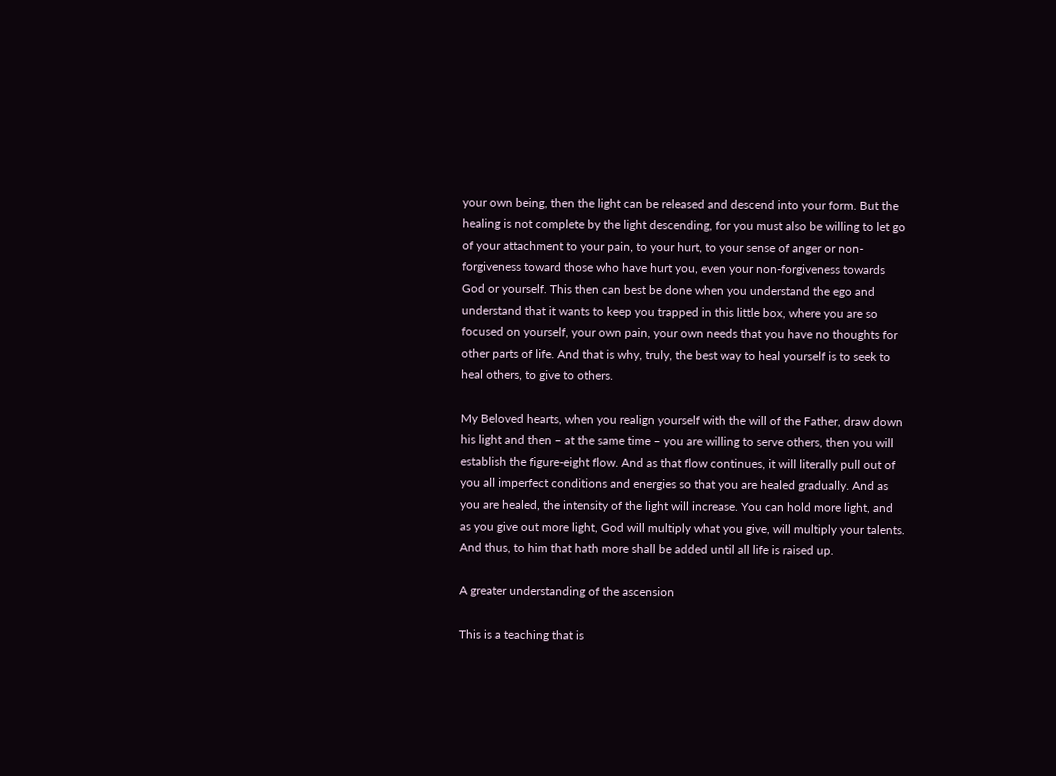your own being, then the light can be released and descend into your form. But the healing is not complete by the light descending, for you must also be willing to let go of your attachment to your pain, to your hurt, to your sense of anger or non-forgiveness toward those who have hurt you, even your non-forgiveness towards God or yourself. This then can best be done when you understand the ego and understand that it wants to keep you trapped in this little box, where you are so focused on yourself, your own pain, your own needs that you have no thoughts for other parts of life. And that is why, truly, the best way to heal yourself is to seek to heal others, to give to others.

My Beloved hearts, when you realign yourself with the will of the Father, draw down his light and then – at the same time – you are willing to serve others, then you will establish the figure-eight flow. And as that flow continues, it will literally pull out of you all imperfect conditions and energies so that you are healed gradually. And as you are healed, the intensity of the light will increase. You can hold more light, and as you give out more light, God will multiply what you give, will multiply your talents. And thus, to him that hath more shall be added until all life is raised up.

A greater understanding of the ascension

This is a teaching that is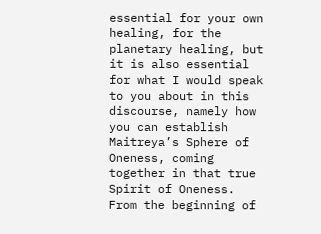essential for your own healing, for the planetary healing, but it is also essential for what I would speak to you about in this discourse, namely how you can establish Maitreya’s Sphere of Oneness, coming together in that true Spirit of Oneness. From the beginning of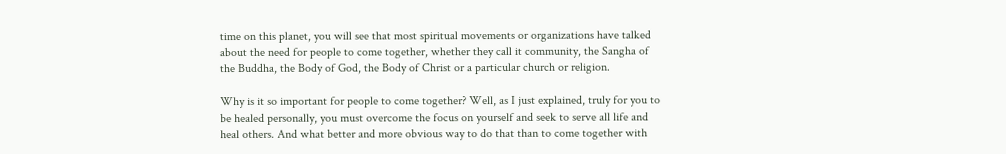time on this planet, you will see that most spiritual movements or organizations have talked about the need for people to come together, whether they call it community, the Sangha of the Buddha, the Body of God, the Body of Christ or a particular church or religion.

Why is it so important for people to come together? Well, as I just explained, truly for you to be healed personally, you must overcome the focus on yourself and seek to serve all life and heal others. And what better and more obvious way to do that than to come together with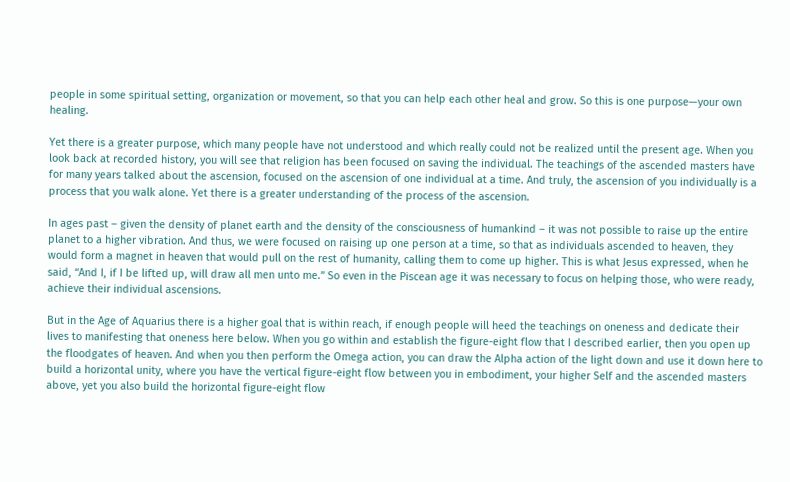people in some spiritual setting, organization or movement, so that you can help each other heal and grow. So this is one purpose—your own healing.

Yet there is a greater purpose, which many people have not understood and which really could not be realized until the present age. When you look back at recorded history, you will see that religion has been focused on saving the individual. The teachings of the ascended masters have for many years talked about the ascension, focused on the ascension of one individual at a time. And truly, the ascension of you individually is a process that you walk alone. Yet there is a greater understanding of the process of the ascension.

In ages past – given the density of planet earth and the density of the consciousness of humankind – it was not possible to raise up the entire planet to a higher vibration. And thus, we were focused on raising up one person at a time, so that as individuals ascended to heaven, they would form a magnet in heaven that would pull on the rest of humanity, calling them to come up higher. This is what Jesus expressed, when he said, “And I, if I be lifted up, will draw all men unto me.” So even in the Piscean age it was necessary to focus on helping those, who were ready, achieve their individual ascensions.

But in the Age of Aquarius there is a higher goal that is within reach, if enough people will heed the teachings on oneness and dedicate their lives to manifesting that oneness here below. When you go within and establish the figure-eight flow that I described earlier, then you open up the floodgates of heaven. And when you then perform the Omega action, you can draw the Alpha action of the light down and use it down here to build a horizontal unity, where you have the vertical figure-eight flow between you in embodiment, your higher Self and the ascended masters above, yet you also build the horizontal figure-eight flow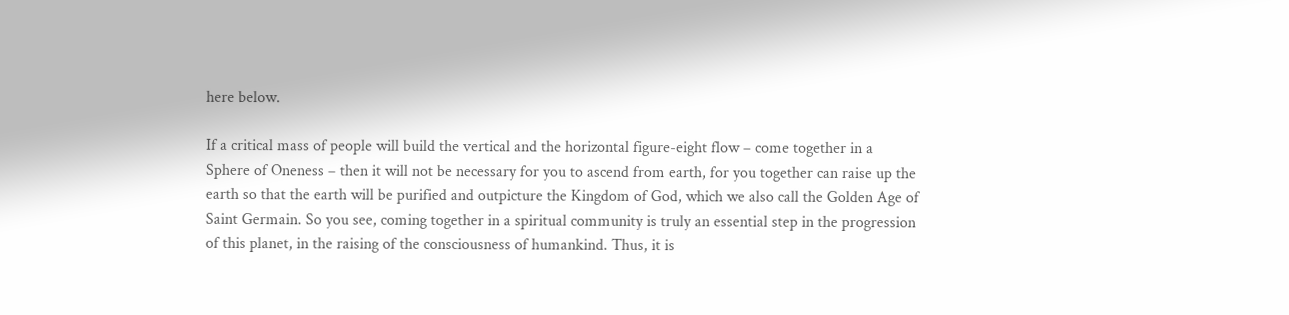here below.

If a critical mass of people will build the vertical and the horizontal figure-eight flow – come together in a Sphere of Oneness – then it will not be necessary for you to ascend from earth, for you together can raise up the earth so that the earth will be purified and outpicture the Kingdom of God, which we also call the Golden Age of Saint Germain. So you see, coming together in a spiritual community is truly an essential step in the progression of this planet, in the raising of the consciousness of humankind. Thus, it is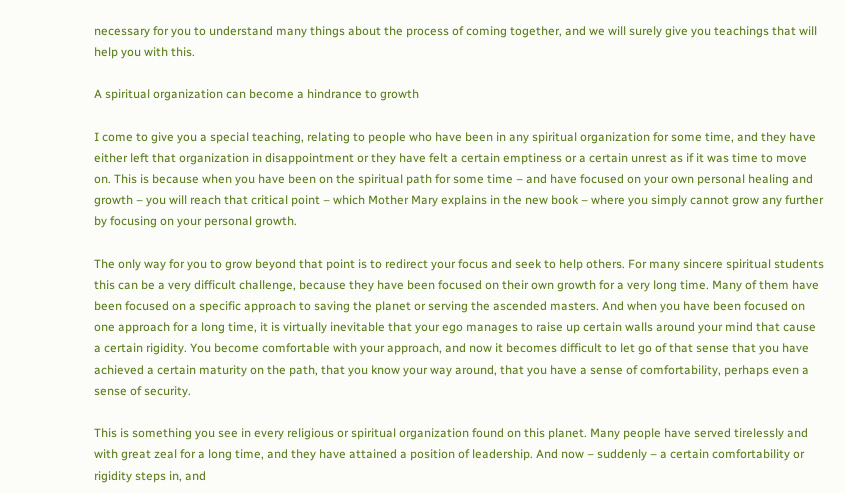necessary for you to understand many things about the process of coming together, and we will surely give you teachings that will help you with this.

A spiritual organization can become a hindrance to growth

I come to give you a special teaching, relating to people who have been in any spiritual organization for some time, and they have either left that organization in disappointment or they have felt a certain emptiness or a certain unrest as if it was time to move on. This is because when you have been on the spiritual path for some time – and have focused on your own personal healing and growth – you will reach that critical point – which Mother Mary explains in the new book – where you simply cannot grow any further by focusing on your personal growth.

The only way for you to grow beyond that point is to redirect your focus and seek to help others. For many sincere spiritual students this can be a very difficult challenge, because they have been focused on their own growth for a very long time. Many of them have been focused on a specific approach to saving the planet or serving the ascended masters. And when you have been focused on one approach for a long time, it is virtually inevitable that your ego manages to raise up certain walls around your mind that cause a certain rigidity. You become comfortable with your approach, and now it becomes difficult to let go of that sense that you have achieved a certain maturity on the path, that you know your way around, that you have a sense of comfortability, perhaps even a sense of security.

This is something you see in every religious or spiritual organization found on this planet. Many people have served tirelessly and with great zeal for a long time, and they have attained a position of leadership. And now – suddenly – a certain comfortability or rigidity steps in, and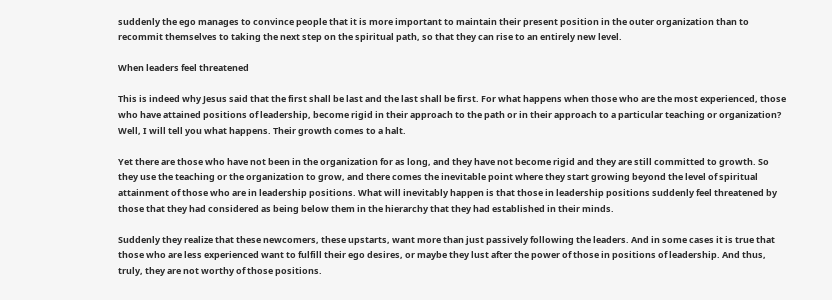suddenly the ego manages to convince people that it is more important to maintain their present position in the outer organization than to recommit themselves to taking the next step on the spiritual path, so that they can rise to an entirely new level.

When leaders feel threatened

This is indeed why Jesus said that the first shall be last and the last shall be first. For what happens when those who are the most experienced, those who have attained positions of leadership, become rigid in their approach to the path or in their approach to a particular teaching or organization? Well, I will tell you what happens. Their growth comes to a halt.

Yet there are those who have not been in the organization for as long, and they have not become rigid and they are still committed to growth. So they use the teaching or the organization to grow, and there comes the inevitable point where they start growing beyond the level of spiritual attainment of those who are in leadership positions. What will inevitably happen is that those in leadership positions suddenly feel threatened by those that they had considered as being below them in the hierarchy that they had established in their minds.

Suddenly they realize that these newcomers, these upstarts, want more than just passively following the leaders. And in some cases it is true that those who are less experienced want to fulfill their ego desires, or maybe they lust after the power of those in positions of leadership. And thus, truly, they are not worthy of those positions.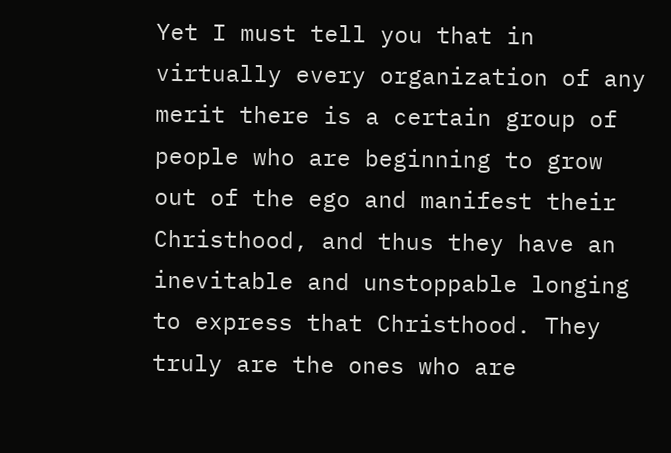Yet I must tell you that in virtually every organization of any merit there is a certain group of people who are beginning to grow out of the ego and manifest their Christhood, and thus they have an inevitable and unstoppable longing to express that Christhood. They truly are the ones who are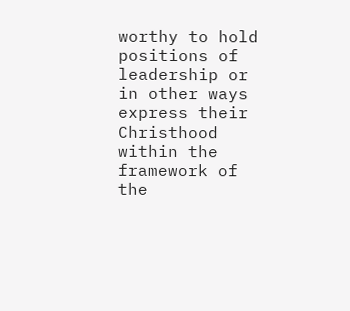worthy to hold positions of leadership or in other ways express their Christhood within the framework of the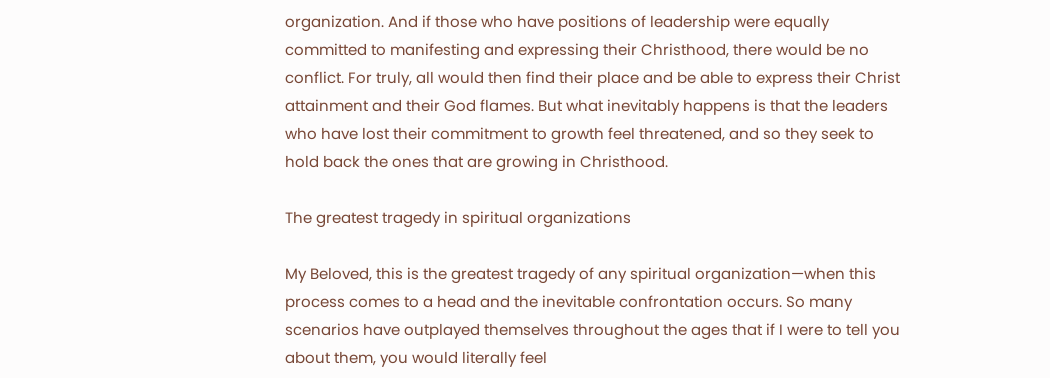organization. And if those who have positions of leadership were equally committed to manifesting and expressing their Christhood, there would be no conflict. For truly, all would then find their place and be able to express their Christ attainment and their God flames. But what inevitably happens is that the leaders who have lost their commitment to growth feel threatened, and so they seek to hold back the ones that are growing in Christhood.

The greatest tragedy in spiritual organizations

My Beloved, this is the greatest tragedy of any spiritual organization—when this process comes to a head and the inevitable confrontation occurs. So many scenarios have outplayed themselves throughout the ages that if I were to tell you about them, you would literally feel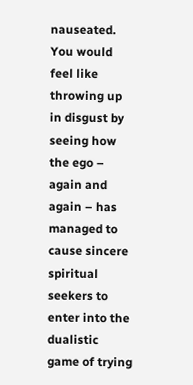nauseated. You would feel like throwing up in disgust by seeing how the ego – again and again – has managed to cause sincere spiritual seekers to enter into the dualistic game of trying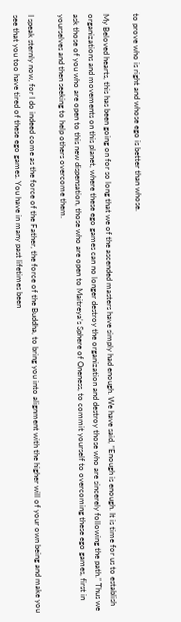to prove who is right and whose ego is better than whose.

My Beloved hearts, this has been going on for so long that we of the ascended masters have simply had enough. We have said, “Enough is enough. It is time for us to establish organizations and movements on this planet, where these ego games can no longer destroy the organization and destroy those who are sincerely following the path.” Thus we ask those of you who are open to this new dispensation, those who are open to Maitreya’s Sphere of Oneness, to commit yourself to overcoming these ego games, first in yourselves and then seeking to help others overcome them.

I speak sternly now, for I do indeed come as the force of the Father, the force of the Buddha, to bring you into alignment with the higher will of your own being and make you see that you too have tired of these ego games. You have in many past lifetimes been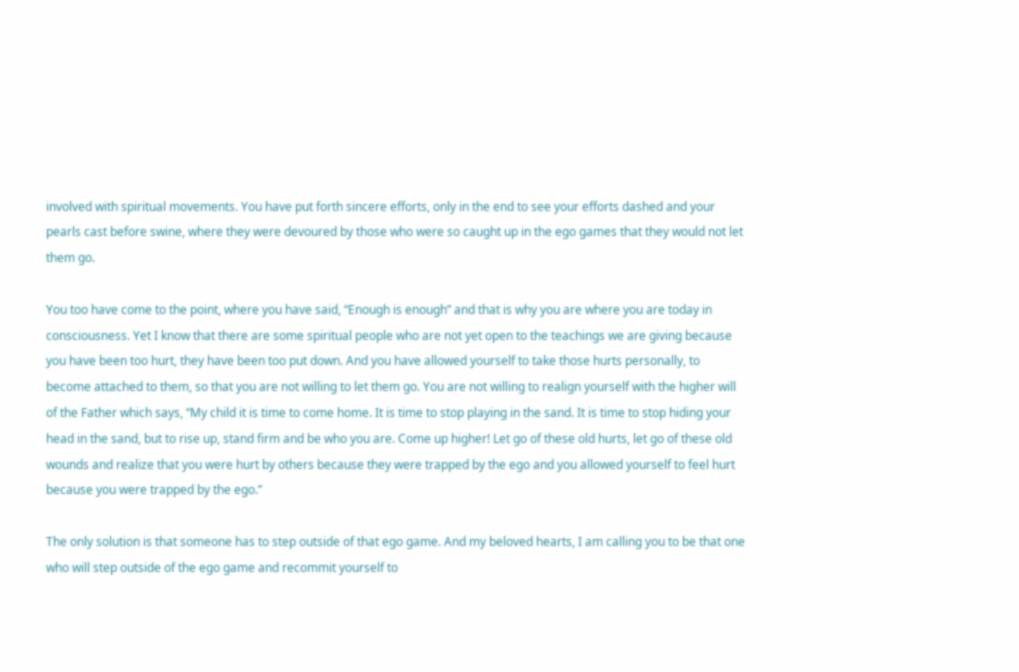involved with spiritual movements. You have put forth sincere efforts, only in the end to see your efforts dashed and your pearls cast before swine, where they were devoured by those who were so caught up in the ego games that they would not let them go.

You too have come to the point, where you have said, “Enough is enough” and that is why you are where you are today in consciousness. Yet I know that there are some spiritual people who are not yet open to the teachings we are giving because you have been too hurt, they have been too put down. And you have allowed yourself to take those hurts personally, to become attached to them, so that you are not willing to let them go. You are not willing to realign yourself with the higher will of the Father which says, “My child it is time to come home. It is time to stop playing in the sand. It is time to stop hiding your head in the sand, but to rise up, stand firm and be who you are. Come up higher! Let go of these old hurts, let go of these old wounds and realize that you were hurt by others because they were trapped by the ego and you allowed yourself to feel hurt because you were trapped by the ego.”

The only solution is that someone has to step outside of that ego game. And my beloved hearts, I am calling you to be that one who will step outside of the ego game and recommit yourself to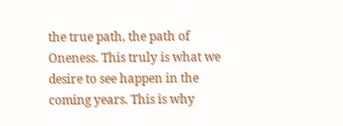the true path, the path of Oneness. This truly is what we desire to see happen in the coming years. This is why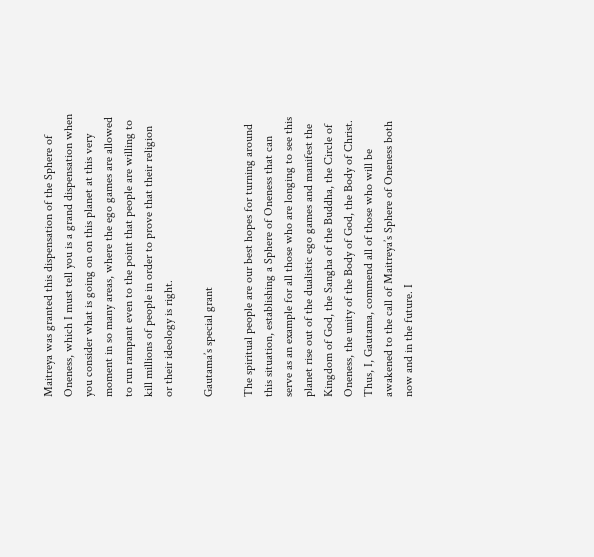Maitreya was granted this dispensation of the Sphere of Oneness, which I must tell you is a grand dispensation when you consider what is going on on this planet at this very moment in so many areas, where the ego games are allowed to run rampant even to the point that people are willing to kill millions of people in order to prove that their religion or their ideology is right.

Gautama’s special grant

The spiritual people are our best hopes for turning around this situation, establishing a Sphere of Oneness that can serve as an example for all those who are longing to see this planet rise out of the dualistic ego games and manifest the Kingdom of God, the Sangha of the Buddha, the Circle of Oneness, the unity of the Body of God, the Body of Christ. Thus, I, Gautama, commend all of those who will be awakened to the call of Maitreya’s Sphere of Oneness both now and in the future. I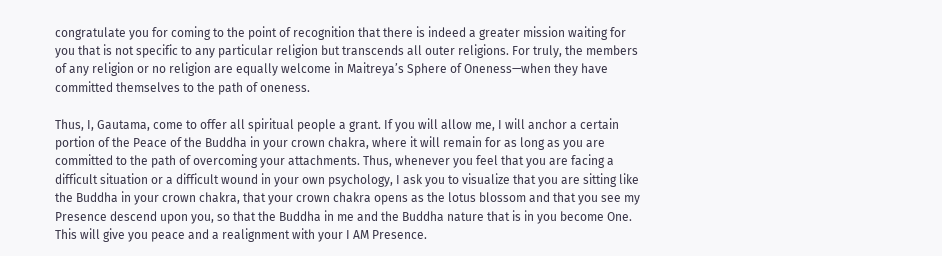congratulate you for coming to the point of recognition that there is indeed a greater mission waiting for you that is not specific to any particular religion but transcends all outer religions. For truly, the members of any religion or no religion are equally welcome in Maitreya’s Sphere of Oneness—when they have committed themselves to the path of oneness.

Thus, I, Gautama, come to offer all spiritual people a grant. If you will allow me, I will anchor a certain portion of the Peace of the Buddha in your crown chakra, where it will remain for as long as you are committed to the path of overcoming your attachments. Thus, whenever you feel that you are facing a difficult situation or a difficult wound in your own psychology, I ask you to visualize that you are sitting like the Buddha in your crown chakra, that your crown chakra opens as the lotus blossom and that you see my Presence descend upon you, so that the Buddha in me and the Buddha nature that is in you become One. This will give you peace and a realignment with your I AM Presence.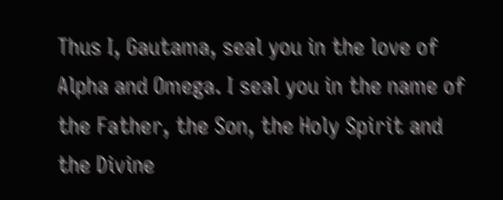Thus I, Gautama, seal you in the love of Alpha and Omega. I seal you in the name of the Father, the Son, the Holy Spirit and the Divine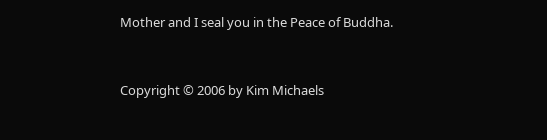Mother and I seal you in the Peace of Buddha.


Copyright © 2006 by Kim Michaels